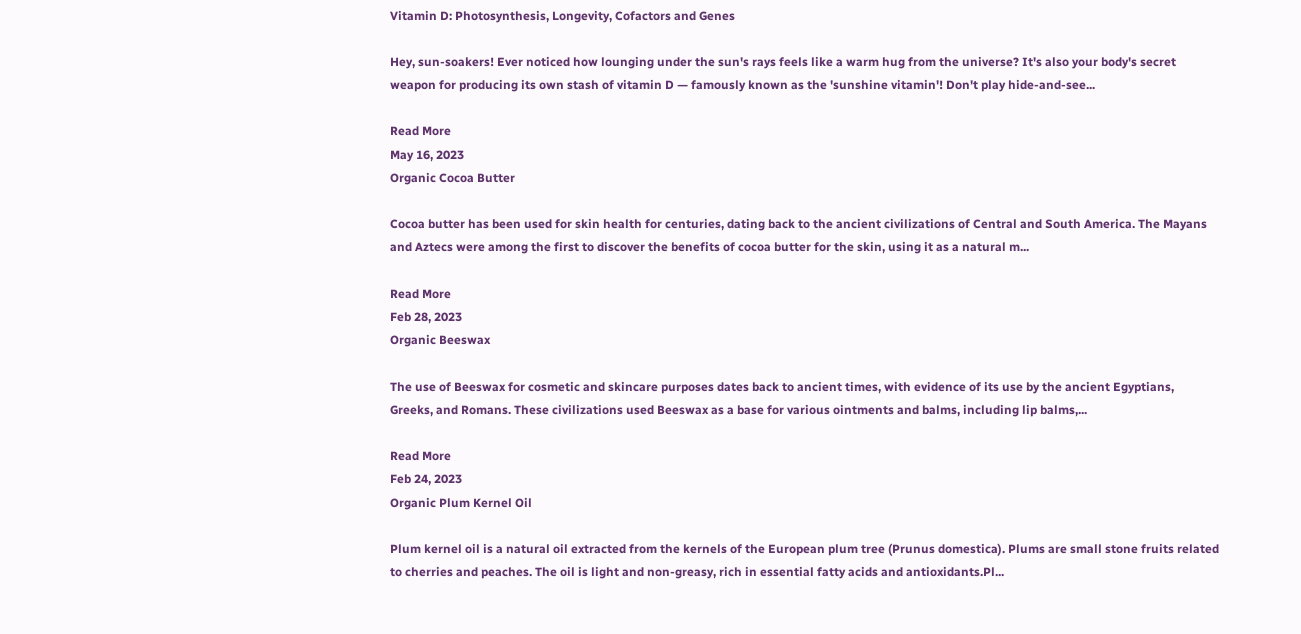Vitamin D: Photosynthesis, Longevity, Cofactors and Genes

Hey, sun-soakers! Ever noticed how lounging under the sun's rays feels like a warm hug from the universe? It's also your body's secret weapon for producing its own stash of vitamin D — famously known as the 'sunshine vitamin'! Don't play hide-and-see...

Read More
May 16, 2023
Organic Cocoa Butter

Cocoa butter has been used for skin health for centuries, dating back to the ancient civilizations of Central and South America. The Mayans and Aztecs were among the first to discover the benefits of cocoa butter for the skin, using it as a natural m...

Read More
Feb 28, 2023
Organic Beeswax

The use of Beeswax for cosmetic and skincare purposes dates back to ancient times, with evidence of its use by the ancient Egyptians, Greeks, and Romans. These civilizations used Beeswax as a base for various ointments and balms, including lip balms,...

Read More
Feb 24, 2023
Organic Plum Kernel Oil

Plum kernel oil is a natural oil extracted from the kernels of the European plum tree (Prunus domestica). Plums are small stone fruits related to cherries and peaches. The oil is light and non-greasy, rich in essential fatty acids and antioxidants.Pl...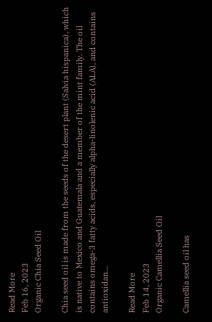Read More
Feb 16, 2023
Organic Chia Seed Oil

Chia seed oil is made from the seeds of the desert plant (Salvia hispanica), which is native to Mexico and Guatemala and a member of the mint family. The oil contains omega-3 fatty acids, especially alpha-linolenic acid (ALA), and contains antioxidan...

Read More
Feb 14, 2023
Organic Camellia Seed Oil

Camellia seed oil has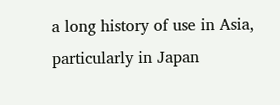a long history of use in Asia, particularly in Japan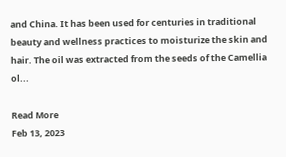and China. It has been used for centuries in traditional beauty and wellness practices to moisturize the skin and hair. The oil was extracted from the seeds of the Camellia ol...

Read More
Feb 13, 2023